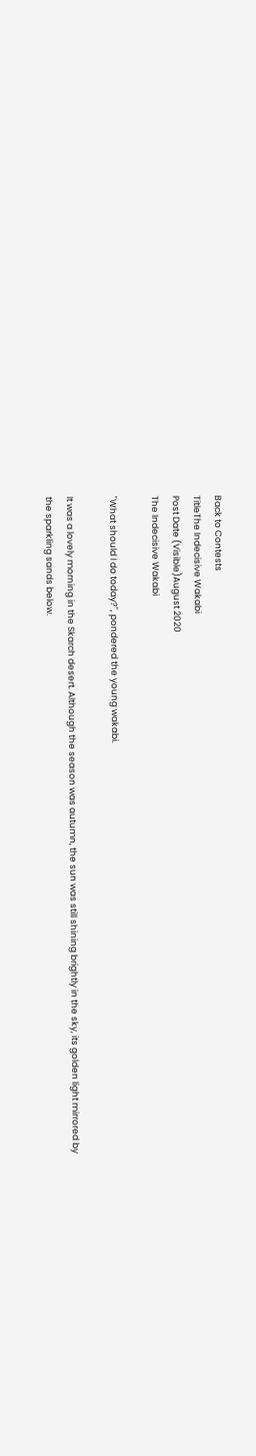Back to Contests
TitleThe Indecisive Wakabi
Post Date (Visible)August 2020
The Indecisive Wakabi

"What should I do today?", pondered the young wakabi.

It was a lovely morning in the Skarch desert. Although the season was autumn, the sun was still shining brightly in the sky, its golden light mirrored by the sparkling sands below.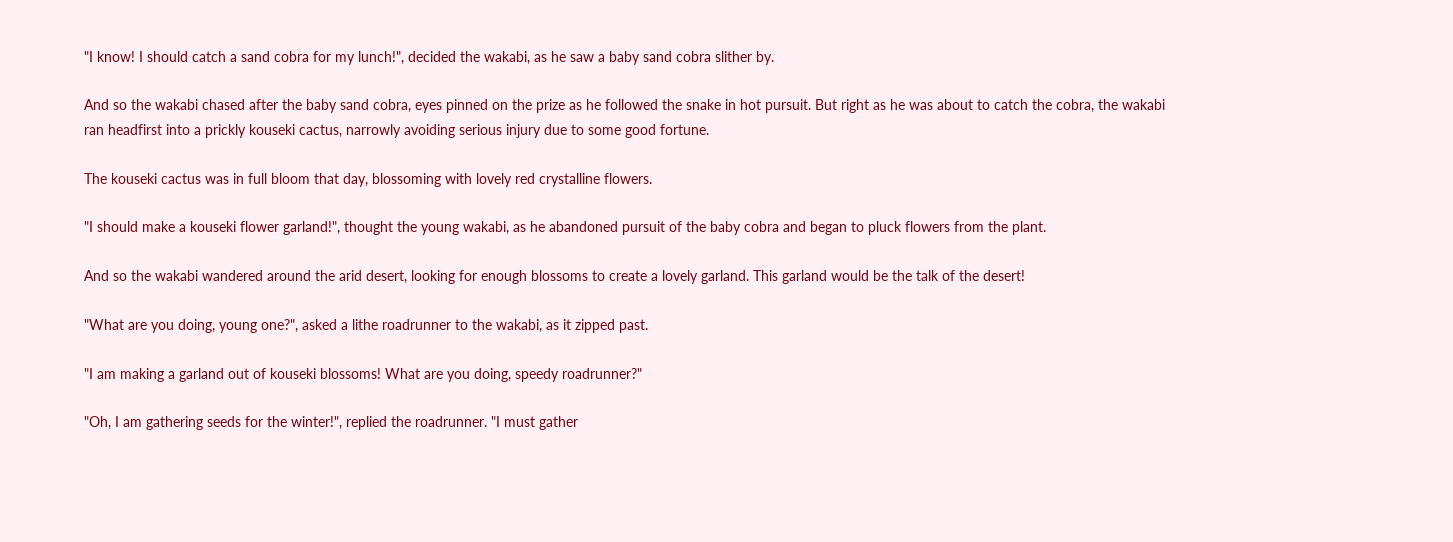"I know! I should catch a sand cobra for my lunch!", decided the wakabi, as he saw a baby sand cobra slither by.

And so the wakabi chased after the baby sand cobra, eyes pinned on the prize as he followed the snake in hot pursuit. But right as he was about to catch the cobra, the wakabi ran headfirst into a prickly kouseki cactus, narrowly avoiding serious injury due to some good fortune.

The kouseki cactus was in full bloom that day, blossoming with lovely red crystalline flowers.

"I should make a kouseki flower garland!", thought the young wakabi, as he abandoned pursuit of the baby cobra and began to pluck flowers from the plant.

And so the wakabi wandered around the arid desert, looking for enough blossoms to create a lovely garland. This garland would be the talk of the desert!

"What are you doing, young one?", asked a lithe roadrunner to the wakabi, as it zipped past.

"I am making a garland out of kouseki blossoms! What are you doing, speedy roadrunner?"

"Oh, I am gathering seeds for the winter!", replied the roadrunner. "I must gather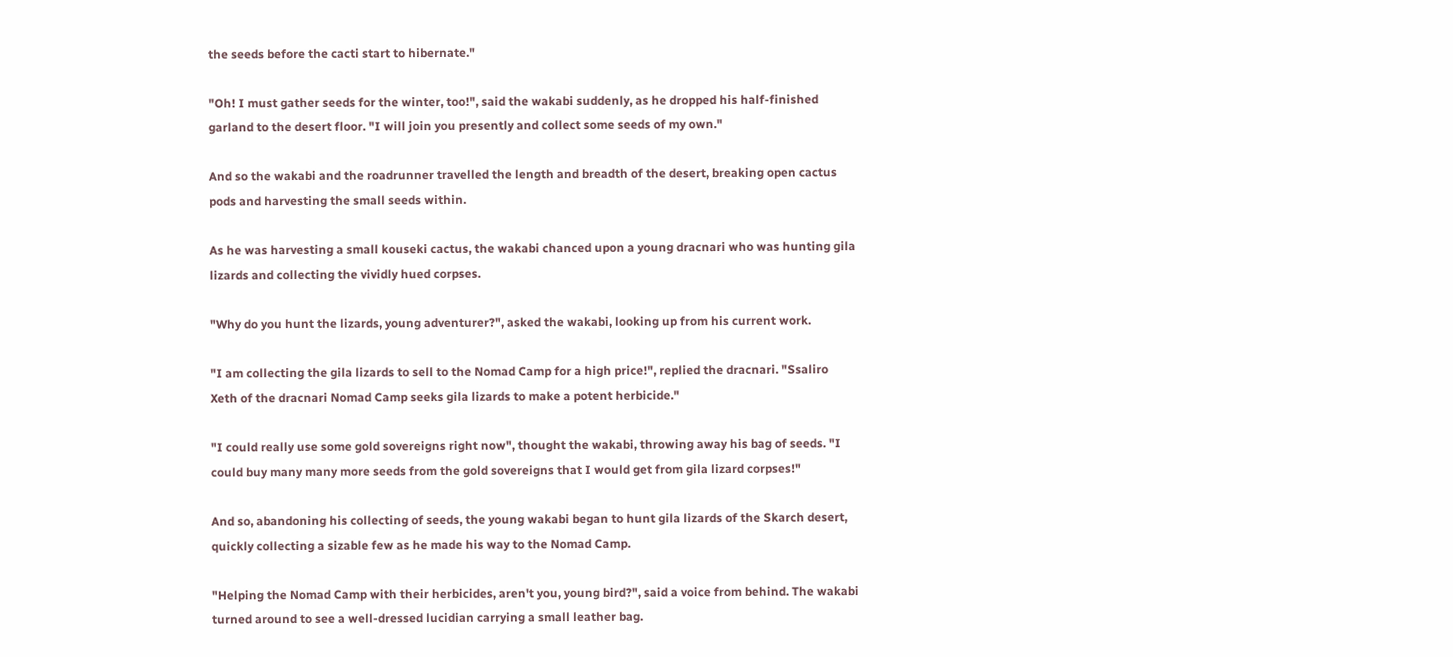the seeds before the cacti start to hibernate."

"Oh! I must gather seeds for the winter, too!", said the wakabi suddenly, as he dropped his half-finished garland to the desert floor. "I will join you presently and collect some seeds of my own."

And so the wakabi and the roadrunner travelled the length and breadth of the desert, breaking open cactus pods and harvesting the small seeds within.

As he was harvesting a small kouseki cactus, the wakabi chanced upon a young dracnari who was hunting gila lizards and collecting the vividly hued corpses.

"Why do you hunt the lizards, young adventurer?", asked the wakabi, looking up from his current work.

"I am collecting the gila lizards to sell to the Nomad Camp for a high price!", replied the dracnari. "Ssaliro Xeth of the dracnari Nomad Camp seeks gila lizards to make a potent herbicide."

"I could really use some gold sovereigns right now", thought the wakabi, throwing away his bag of seeds. "I could buy many many more seeds from the gold sovereigns that I would get from gila lizard corpses!"

And so, abandoning his collecting of seeds, the young wakabi began to hunt gila lizards of the Skarch desert, quickly collecting a sizable few as he made his way to the Nomad Camp.

"Helping the Nomad Camp with their herbicides, aren't you, young bird?", said a voice from behind. The wakabi turned around to see a well-dressed lucidian carrying a small leather bag.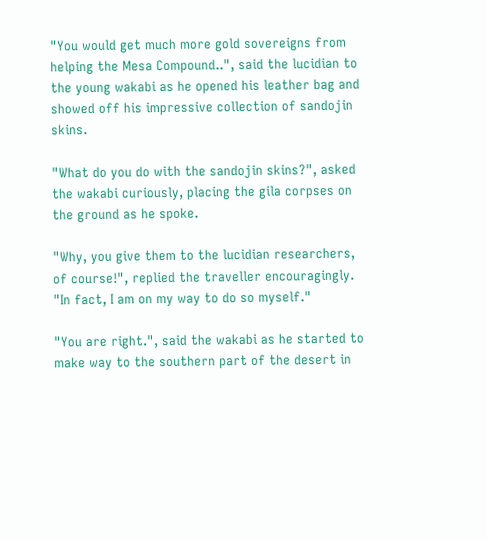"You would get much more gold sovereigns from helping the Mesa Compound..", said the lucidian to the young wakabi as he opened his leather bag and showed off his impressive collection of sandojin skins.

"What do you do with the sandojin skins?", asked the wakabi curiously, placing the gila corpses on the ground as he spoke.

"Why, you give them to the lucidian researchers, of course!", replied the traveller encouragingly. "In fact, I am on my way to do so myself."

"You are right.", said the wakabi as he started to make way to the southern part of the desert in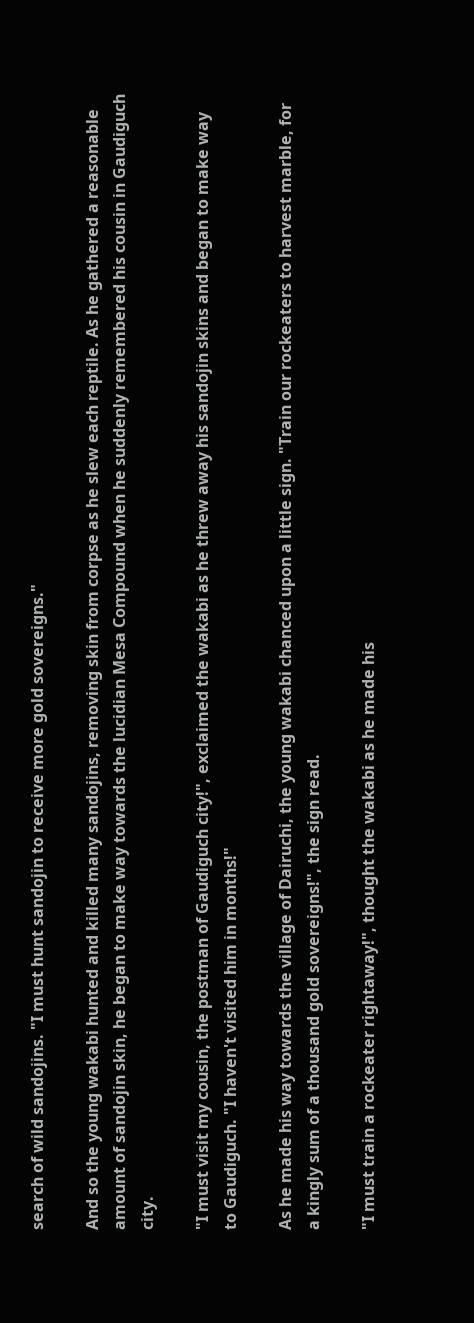search of wild sandojins. "I must hunt sandojin to receive more gold sovereigns."

And so the young wakabi hunted and killed many sandojins, removing skin from corpse as he slew each reptile. As he gathered a reasonable amount of sandojin skin, he began to make way towards the lucidian Mesa Compound when he suddenly remembered his cousin in Gaudiguch city.

"I must visit my cousin, the postman of Gaudiguch city!", exclaimed the wakabi as he threw away his sandojin skins and began to make way to Gaudiguch. "I haven't visited him in months!"

As he made his way towards the village of Dairuchi, the young wakabi chanced upon a little sign. "Train our rockeaters to harvest marble, for a kingly sum of a thousand gold sovereigns!", the sign read.

"I must train a rockeater rightaway!", thought the wakabi as he made his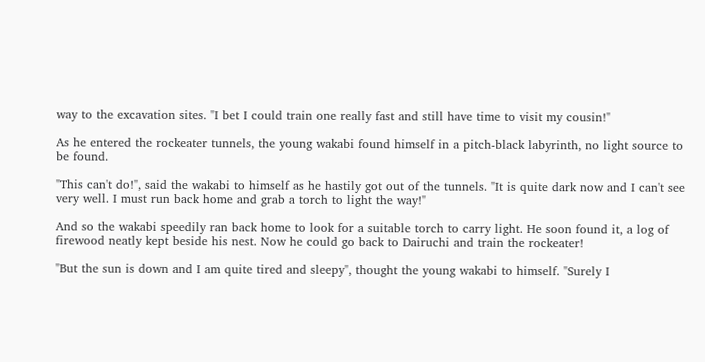way to the excavation sites. "I bet I could train one really fast and still have time to visit my cousin!"

As he entered the rockeater tunnels, the young wakabi found himself in a pitch-black labyrinth, no light source to be found.

"This can't do!", said the wakabi to himself as he hastily got out of the tunnels. "It is quite dark now and I can't see very well. I must run back home and grab a torch to light the way!"

And so the wakabi speedily ran back home to look for a suitable torch to carry light. He soon found it, a log of firewood neatly kept beside his nest. Now he could go back to Dairuchi and train the rockeater!

"But the sun is down and I am quite tired and sleepy", thought the young wakabi to himself. "Surely I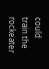could train the rockeater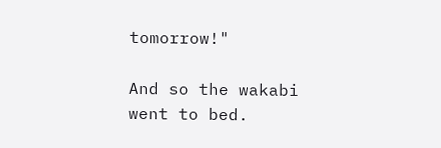tomorrow!"

And so the wakabi went to bed.